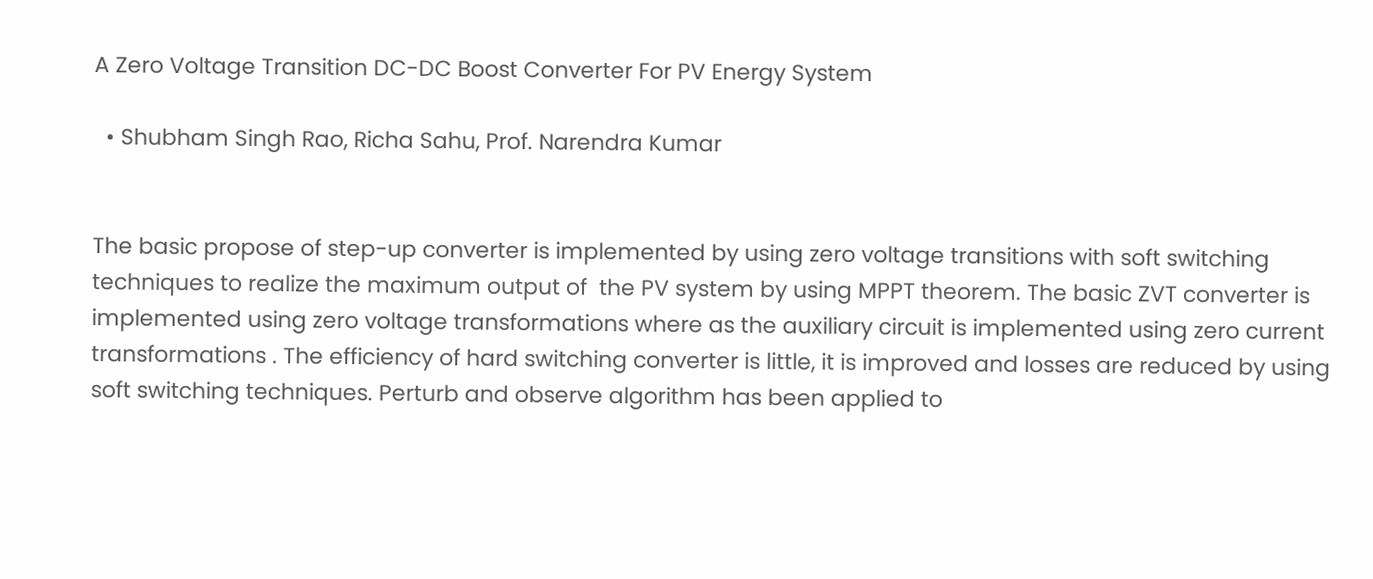A Zero Voltage Transition DC-DC Boost Converter For PV Energy System

  • Shubham Singh Rao, Richa Sahu, Prof. Narendra Kumar


The basic propose of step-up converter is implemented by using zero voltage transitions with soft switching techniques to realize the maximum output of  the PV system by using MPPT theorem. The basic ZVT converter is implemented using zero voltage transformations where as the auxiliary circuit is implemented using zero current transformations . The efficiency of hard switching converter is little, it is improved and losses are reduced by using soft switching techniques. Perturb and observe algorithm has been applied to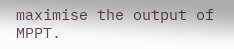maximise the output of MPPT.